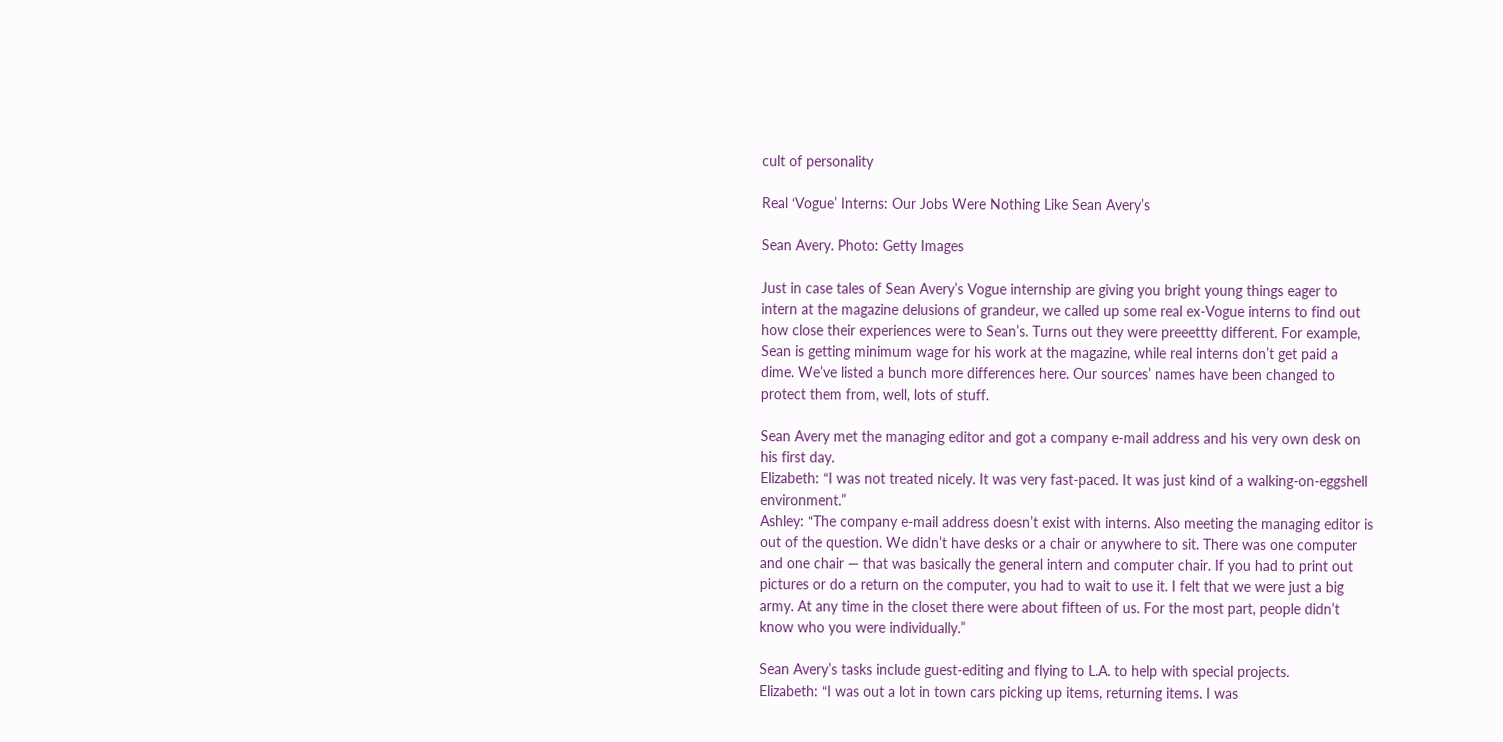cult of personality

Real ‘Vogue’ Interns: Our Jobs Were Nothing Like Sean Avery’s

Sean Avery. Photo: Getty Images

Just in case tales of Sean Avery’s Vogue internship are giving you bright young things eager to intern at the magazine delusions of grandeur, we called up some real ex-Vogue interns to find out how close their experiences were to Sean’s. Turns out they were preeettty different. For example, Sean is getting minimum wage for his work at the magazine, while real interns don’t get paid a dime. We’ve listed a bunch more differences here. Our sources’ names have been changed to protect them from, well, lots of stuff.

Sean Avery met the managing editor and got a company e-mail address and his very own desk on his first day.
Elizabeth: “I was not treated nicely. It was very fast-paced. It was just kind of a walking-on-eggshell environment.”
Ashley: “The company e-mail address doesn’t exist with interns. Also meeting the managing editor is out of the question. We didn’t have desks or a chair or anywhere to sit. There was one computer and one chair — that was basically the general intern and computer chair. If you had to print out pictures or do a return on the computer, you had to wait to use it. I felt that we were just a big army. At any time in the closet there were about fifteen of us. For the most part, people didn’t know who you were individually.”

Sean Avery’s tasks include guest-editing and flying to L.A. to help with special projects.
Elizabeth: “I was out a lot in town cars picking up items, returning items. I was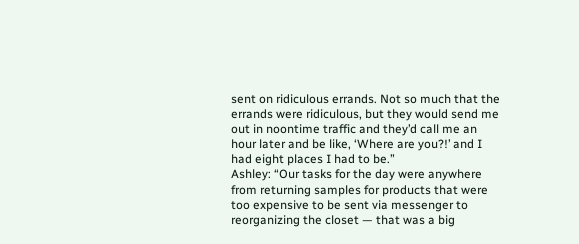sent on ridiculous errands. Not so much that the errands were ridiculous, but they would send me out in noontime traffic and they’d call me an hour later and be like, ‘Where are you?!’ and I had eight places I had to be.”
Ashley: “Our tasks for the day were anywhere from returning samples for products that were too expensive to be sent via messenger to reorganizing the closet — that was a big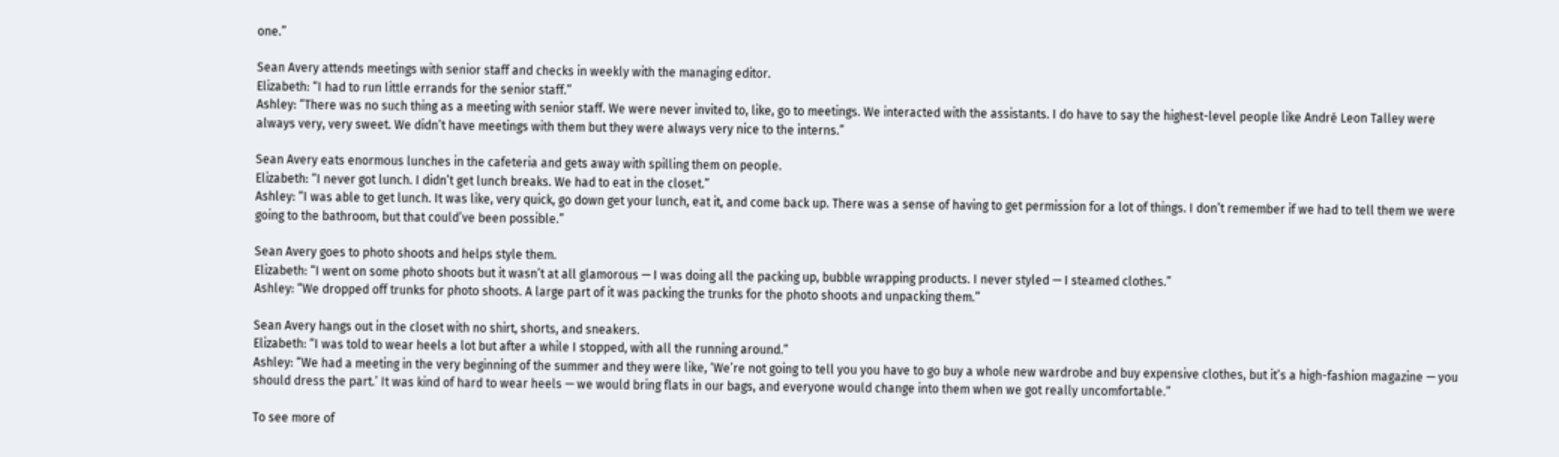one.”

Sean Avery attends meetings with senior staff and checks in weekly with the managing editor.
Elizabeth: “I had to run little errands for the senior staff.”
Ashley: “There was no such thing as a meeting with senior staff. We were never invited to, like, go to meetings. We interacted with the assistants. I do have to say the highest-level people like André Leon Talley were always very, very sweet. We didn’t have meetings with them but they were always very nice to the interns.”

Sean Avery eats enormous lunches in the cafeteria and gets away with spilling them on people.
Elizabeth: “I never got lunch. I didn’t get lunch breaks. We had to eat in the closet.”
Ashley: “I was able to get lunch. It was like, very quick, go down get your lunch, eat it, and come back up. There was a sense of having to get permission for a lot of things. I don’t remember if we had to tell them we were going to the bathroom, but that could’ve been possible.”

Sean Avery goes to photo shoots and helps style them.
Elizabeth: “I went on some photo shoots but it wasn’t at all glamorous — I was doing all the packing up, bubble wrapping products. I never styled — I steamed clothes.”
Ashley: “We dropped off trunks for photo shoots. A large part of it was packing the trunks for the photo shoots and unpacking them.”

Sean Avery hangs out in the closet with no shirt, shorts, and sneakers.
Elizabeth: “I was told to wear heels a lot but after a while I stopped, with all the running around.”
Ashley: “We had a meeting in the very beginning of the summer and they were like, ‘We’re not going to tell you you have to go buy a whole new wardrobe and buy expensive clothes, but it’s a high-fashion magazine — you should dress the part.’ It was kind of hard to wear heels — we would bring flats in our bags, and everyone would change into them when we got really uncomfortable.”

To see more of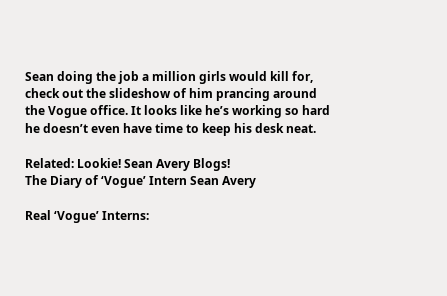Sean doing the job a million girls would kill for, check out the slideshow of him prancing around the Vogue office. It looks like he’s working so hard he doesn’t even have time to keep his desk neat.

Related: Lookie! Sean Avery Blogs!
The Diary of ‘Vogue’ Intern Sean Avery

Real ‘Vogue’ Interns: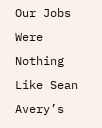Our Jobs Were Nothing Like Sean Avery’s